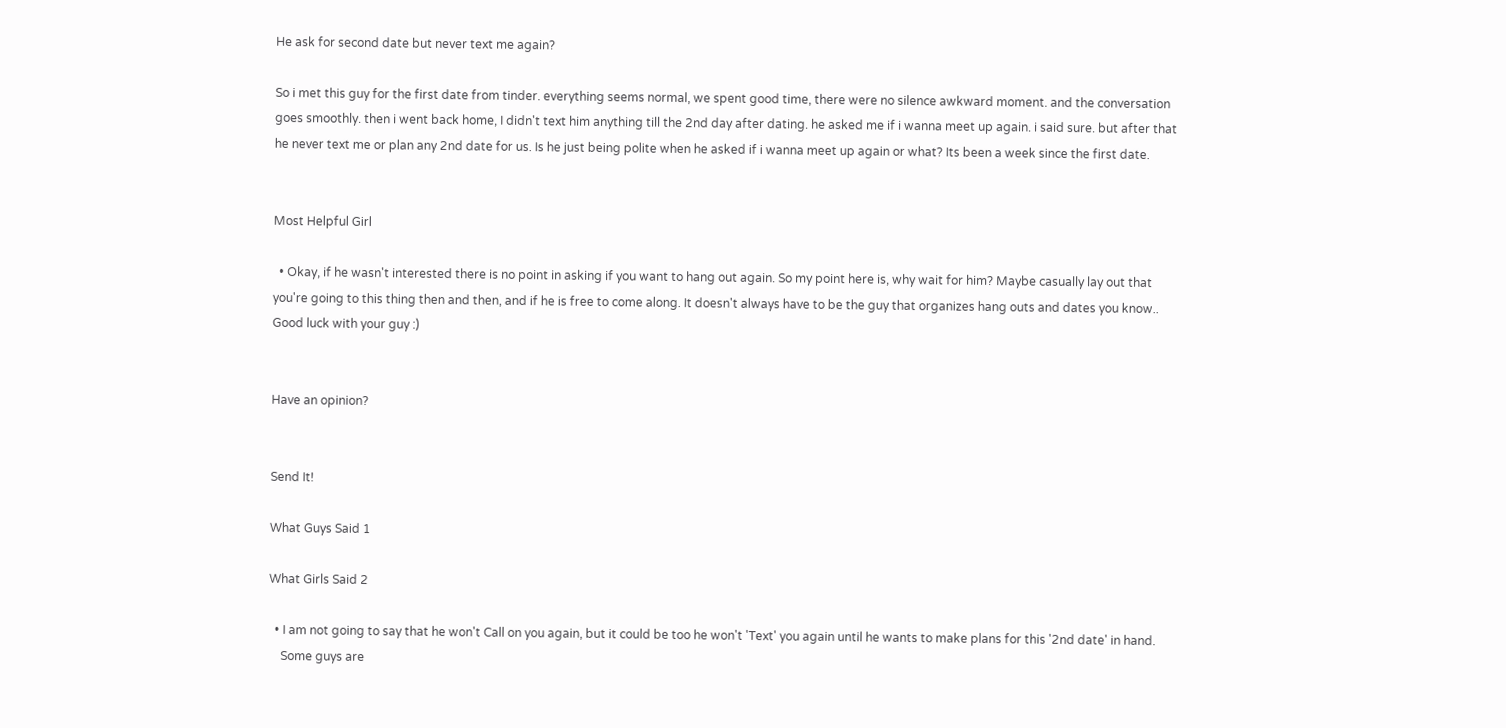He ask for second date but never text me again?

So i met this guy for the first date from tinder. everything seems normal, we spent good time, there were no silence awkward moment. and the conversation goes smoothly. then i went back home, I didn't text him anything till the 2nd day after dating. he asked me if i wanna meet up again. i said sure. but after that he never text me or plan any 2nd date for us. Is he just being polite when he asked if i wanna meet up again or what? Its been a week since the first date.


Most Helpful Girl

  • Okay, if he wasn't interested there is no point in asking if you want to hang out again. So my point here is, why wait for him? Maybe casually lay out that you're going to this thing then and then, and if he is free to come along. It doesn't always have to be the guy that organizes hang outs and dates you know.. Good luck with your guy :)


Have an opinion?


Send It!

What Guys Said 1

What Girls Said 2

  • I am not going to say that he won't Call on you again, but it could be too he won't 'Text' you again until he wants to make plans for this '2nd date' in hand.
    Some guys are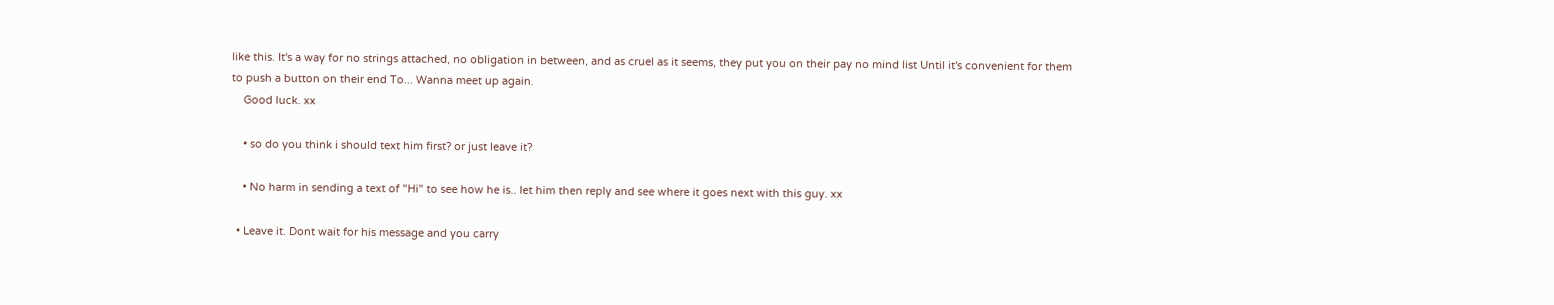like this. It's a way for no strings attached, no obligation in between, and as cruel as it seems, they put you on their pay no mind list Until it's convenient for them to push a button on their end To... Wanna meet up again.
    Good luck. xx

    • so do you think i should text him first? or just leave it?

    • No harm in sending a text of "Hi" to see how he is.. let him then reply and see where it goes next with this guy. xx

  • Leave it. Dont wait for his message and you carry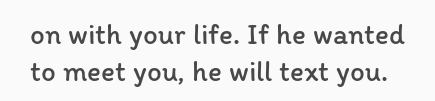on with your life. If he wanted to meet you, he will text you.